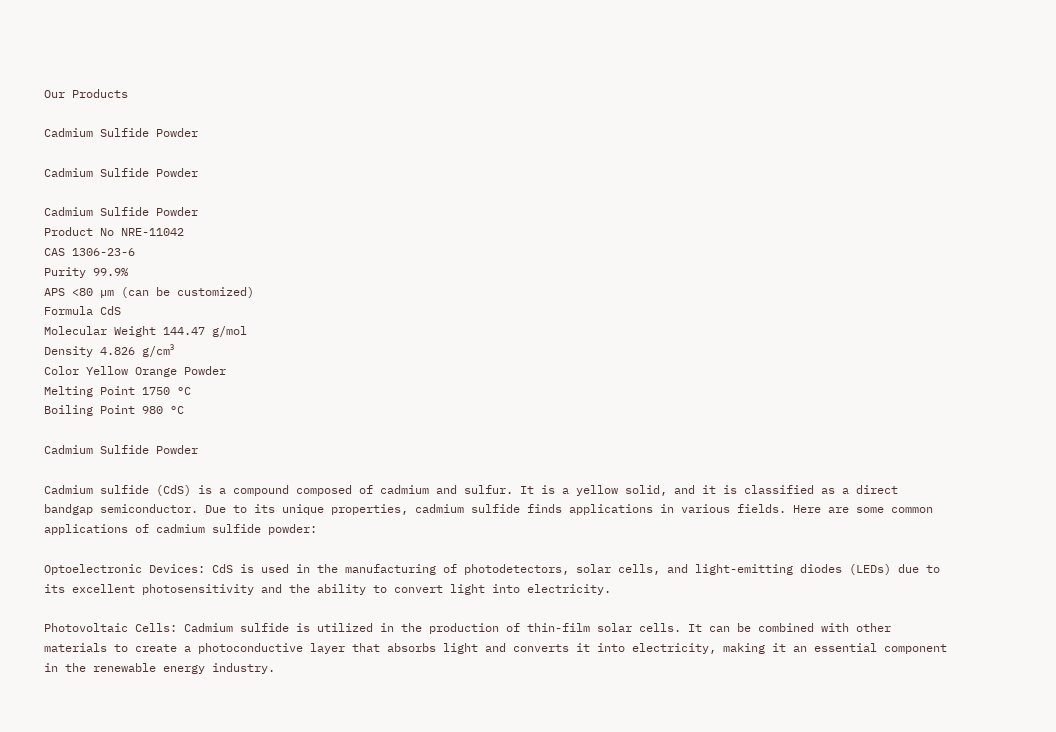Our Products

Cadmium Sulfide Powder

Cadmium Sulfide Powder

Cadmium Sulfide Powder
Product No NRE-11042
CAS 1306-23-6
Purity 99.9%
APS <80 µm (can be customized)
Formula CdS
Molecular Weight 144.47 g/mol
Density 4.826 g/cm³
Color Yellow Orange Powder
Melting Point 1750 °C
Boiling Point 980 °C

Cadmium Sulfide Powder

Cadmium sulfide (CdS) is a compound composed of cadmium and sulfur. It is a yellow solid, and it is classified as a direct bandgap semiconductor. Due to its unique properties, cadmium sulfide finds applications in various fields. Here are some common applications of cadmium sulfide powder:

Optoelectronic Devices: CdS is used in the manufacturing of photodetectors, solar cells, and light-emitting diodes (LEDs) due to its excellent photosensitivity and the ability to convert light into electricity.

Photovoltaic Cells: Cadmium sulfide is utilized in the production of thin-film solar cells. It can be combined with other materials to create a photoconductive layer that absorbs light and converts it into electricity, making it an essential component in the renewable energy industry.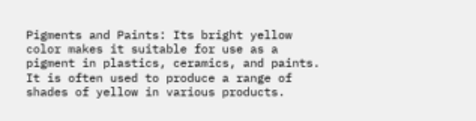Pigments and Paints: Its bright yellow color makes it suitable for use as a pigment in plastics, ceramics, and paints. It is often used to produce a range of shades of yellow in various products.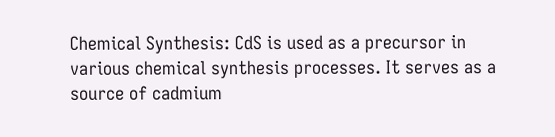Chemical Synthesis: CdS is used as a precursor in various chemical synthesis processes. It serves as a source of cadmium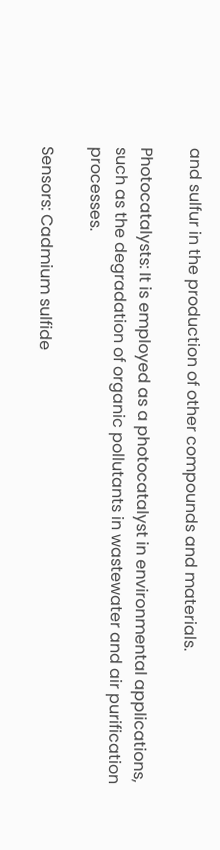and sulfur in the production of other compounds and materials.

Photocatalysts: It is employed as a photocatalyst in environmental applications, such as the degradation of organic pollutants in wastewater and air purification processes.

Sensors: Cadmium sulfide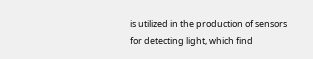is utilized in the production of sensors for detecting light, which find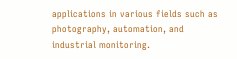applications in various fields such as photography, automation, and industrial monitoring.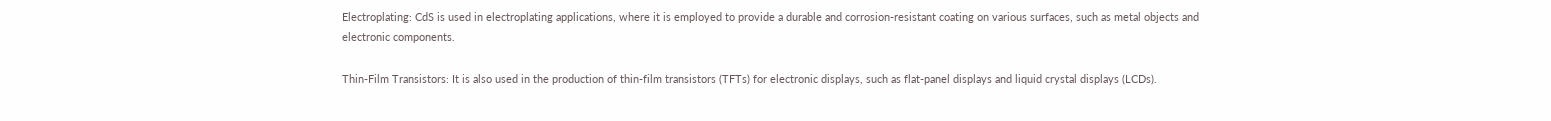Electroplating: CdS is used in electroplating applications, where it is employed to provide a durable and corrosion-resistant coating on various surfaces, such as metal objects and electronic components.

Thin-Film Transistors: It is also used in the production of thin-film transistors (TFTs) for electronic displays, such as flat-panel displays and liquid crystal displays (LCDs).